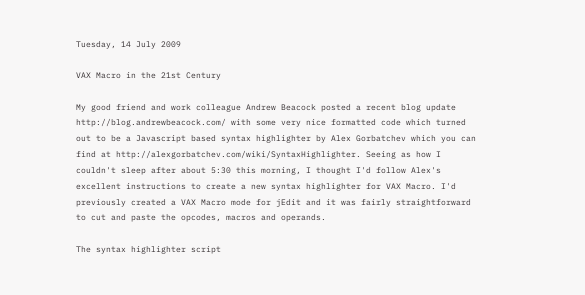Tuesday, 14 July 2009

VAX Macro in the 21st Century

My good friend and work colleague Andrew Beacock posted a recent blog update http://blog.andrewbeacock.com/ with some very nice formatted code which turned out to be a Javascript based syntax highlighter by Alex Gorbatchev which you can find at http://alexgorbatchev.com/wiki/SyntaxHighlighter. Seeing as how I couldn't sleep after about 5:30 this morning, I thought I'd follow Alex's excellent instructions to create a new syntax highlighter for VAX Macro. I'd previously created a VAX Macro mode for jEdit and it was fairly straightforward to cut and paste the opcodes, macros and operands.

The syntax highlighter script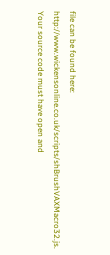file can be found here: http://www.wickensonline.co.uk/scripts/shBrushVAXMacro32.js. Your source code must have open and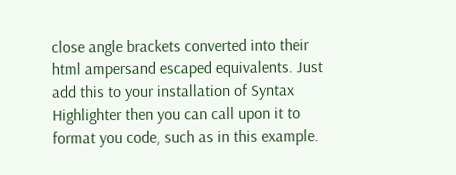close angle brackets converted into their html ampersand escaped equivalents. Just add this to your installation of Syntax Highlighter then you can call upon it to format you code, such as in this example.